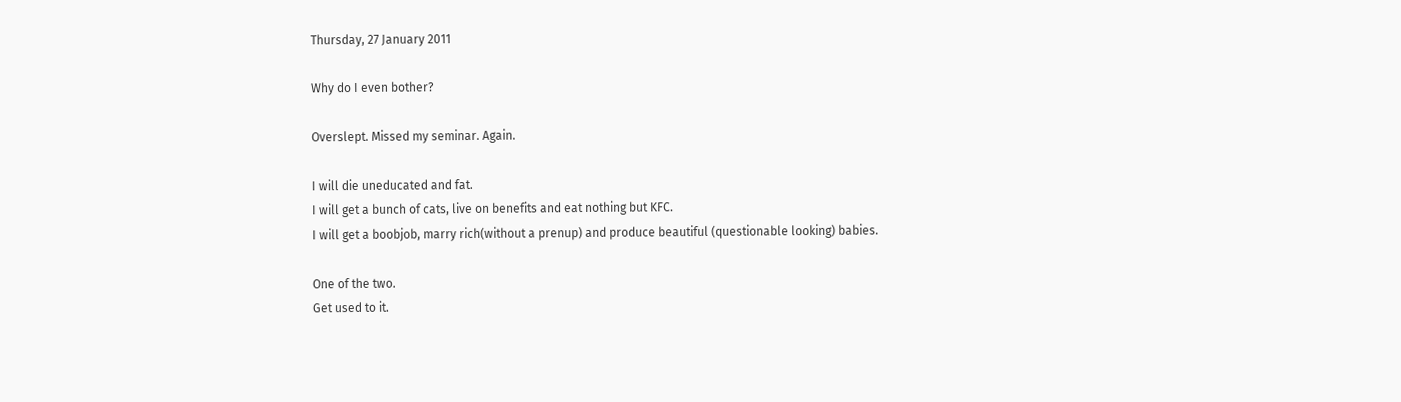Thursday, 27 January 2011

Why do I even bother?

Overslept. Missed my seminar. Again.

I will die uneducated and fat.
I will get a bunch of cats, live on benefits and eat nothing but KFC.
I will get a boobjob, marry rich(without a prenup) and produce beautiful (questionable looking) babies.

One of the two.
Get used to it.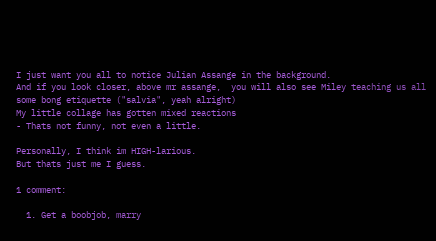I just want you all to notice Julian Assange in the background.
And if you look closer, above mr assange,  you will also see Miley teaching us all some bong etiquette ("salvia", yeah alright)
My little collage has gotten mixed reactions
- Thats not funny, not even a little.

Personally, I think im HIGH-larious.
But thats just me I guess.

1 comment:

  1. Get a boobjob, marry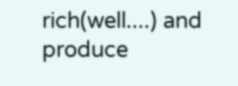rich(well....) and produce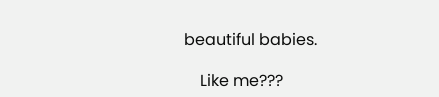beautiful babies.

    Like me???